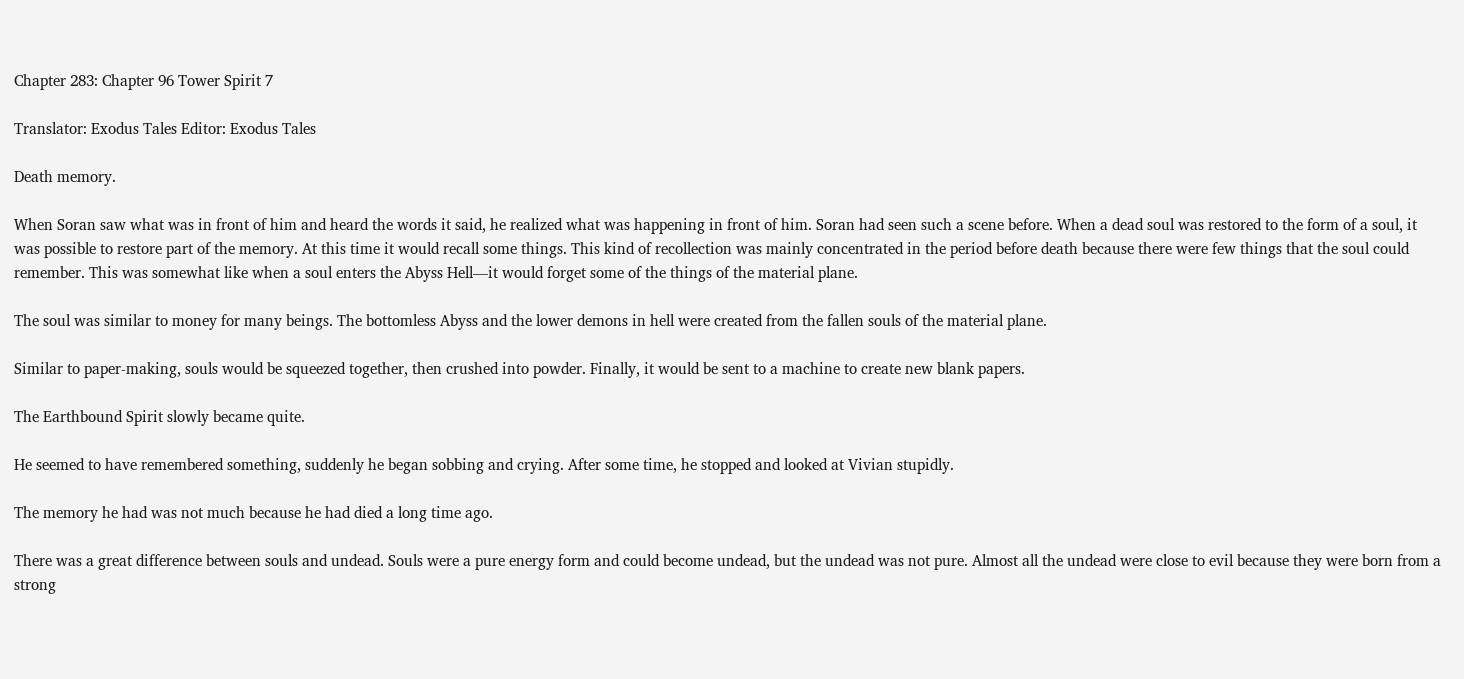Chapter 283: Chapter 96 Tower Spirit 7

Translator: Exodus Tales Editor: Exodus Tales

Death memory.

When Soran saw what was in front of him and heard the words it said, he realized what was happening in front of him. Soran had seen such a scene before. When a dead soul was restored to the form of a soul, it was possible to restore part of the memory. At this time it would recall some things. This kind of recollection was mainly concentrated in the period before death because there were few things that the soul could remember. This was somewhat like when a soul enters the Abyss Hell—it would forget some of the things of the material plane.

The soul was similar to money for many beings. The bottomless Abyss and the lower demons in hell were created from the fallen souls of the material plane.

Similar to paper-making, souls would be squeezed together, then crushed into powder. Finally, it would be sent to a machine to create new blank papers.

The Earthbound Spirit slowly became quite.

He seemed to have remembered something, suddenly he began sobbing and crying. After some time, he stopped and looked at Vivian stupidly.

The memory he had was not much because he had died a long time ago.

There was a great difference between souls and undead. Souls were a pure energy form and could become undead, but the undead was not pure. Almost all the undead were close to evil because they were born from a strong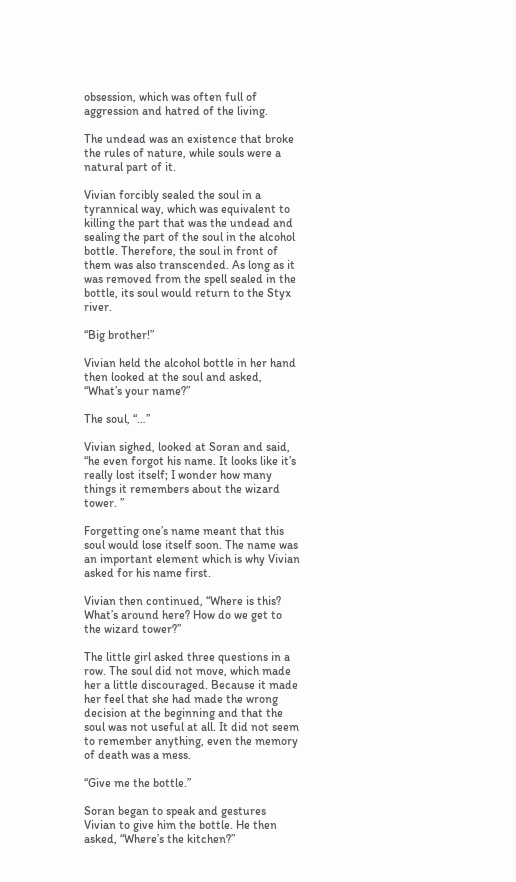obsession, which was often full of aggression and hatred of the living.

The undead was an existence that broke the rules of nature, while souls were a natural part of it.

Vivian forcibly sealed the soul in a tyrannical way, which was equivalent to killing the part that was the undead and sealing the part of the soul in the alcohol bottle. Therefore, the soul in front of them was also transcended. As long as it was removed from the spell sealed in the bottle, its soul would return to the Styx river.

“Big brother!”

Vivian held the alcohol bottle in her hand then looked at the soul and asked, “What’s your name?”

The soul, “…”

Vivian sighed, looked at Soran and said, “he even forgot his name. It looks like it’s really lost itself; I wonder how many things it remembers about the wizard tower. ”

Forgetting one’s name meant that this soul would lose itself soon. The name was an important element which is why Vivian asked for his name first.

Vivian then continued, “Where is this? What’s around here? How do we get to the wizard tower?”

The little girl asked three questions in a row. The soul did not move, which made her a little discouraged. Because it made her feel that she had made the wrong decision at the beginning and that the soul was not useful at all. It did not seem to remember anything, even the memory of death was a mess.

“Give me the bottle.”

Soran began to speak and gestures Vivian to give him the bottle. He then asked, “Where’s the kitchen?”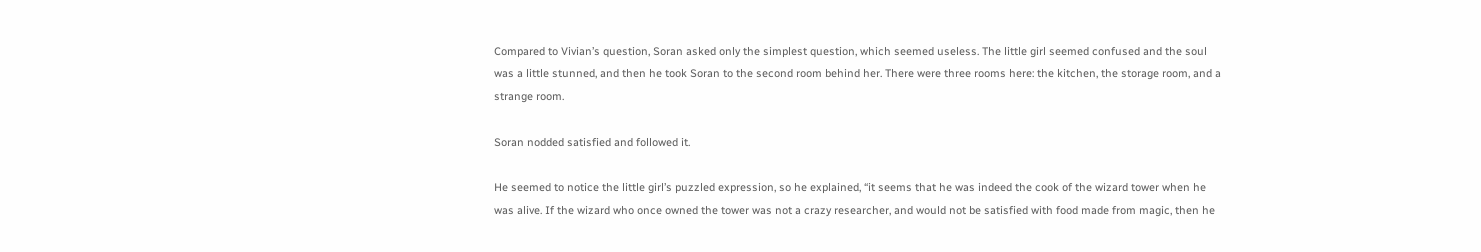Compared to Vivian’s question, Soran asked only the simplest question, which seemed useless. The little girl seemed confused and the soul was a little stunned, and then he took Soran to the second room behind her. There were three rooms here: the kitchen, the storage room, and a strange room.

Soran nodded satisfied and followed it.

He seemed to notice the little girl’s puzzled expression, so he explained, “it seems that he was indeed the cook of the wizard tower when he was alive. If the wizard who once owned the tower was not a crazy researcher, and would not be satisfied with food made from magic, then he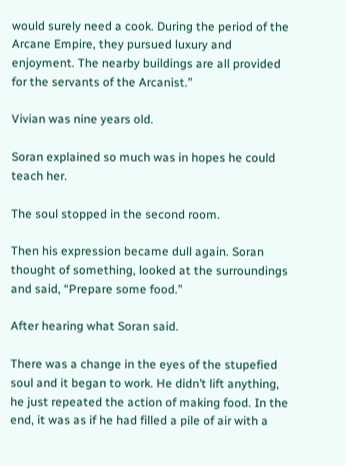would surely need a cook. During the period of the Arcane Empire, they pursued luxury and enjoyment. The nearby buildings are all provided for the servants of the Arcanist.”

Vivian was nine years old.

Soran explained so much was in hopes he could teach her.

The soul stopped in the second room.

Then his expression became dull again. Soran thought of something, looked at the surroundings and said, “Prepare some food.”

After hearing what Soran said.

There was a change in the eyes of the stupefied soul and it began to work. He didn’t lift anything, he just repeated the action of making food. In the end, it was as if he had filled a pile of air with a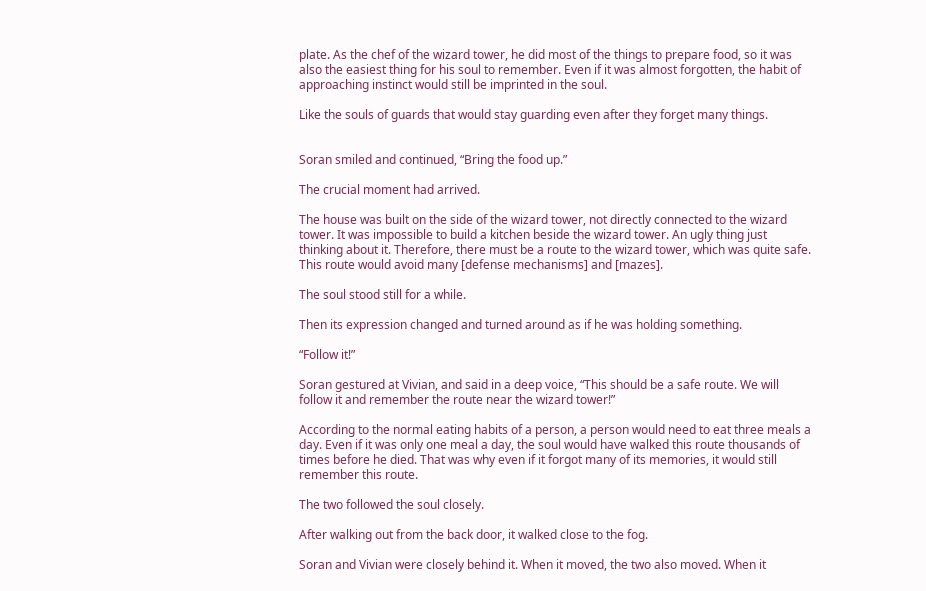plate. As the chef of the wizard tower, he did most of the things to prepare food, so it was also the easiest thing for his soul to remember. Even if it was almost forgotten, the habit of approaching instinct would still be imprinted in the soul.

Like the souls of guards that would stay guarding even after they forget many things.


Soran smiled and continued, “Bring the food up.”

The crucial moment had arrived.

The house was built on the side of the wizard tower, not directly connected to the wizard tower. It was impossible to build a kitchen beside the wizard tower. An ugly thing just thinking about it. Therefore, there must be a route to the wizard tower, which was quite safe. This route would avoid many [defense mechanisms] and [mazes].

The soul stood still for a while.

Then its expression changed and turned around as if he was holding something.

“Follow it!”

Soran gestured at Vivian, and said in a deep voice, “This should be a safe route. We will follow it and remember the route near the wizard tower!”

According to the normal eating habits of a person, a person would need to eat three meals a day. Even if it was only one meal a day, the soul would have walked this route thousands of times before he died. That was why even if it forgot many of its memories, it would still remember this route.

The two followed the soul closely.

After walking out from the back door, it walked close to the fog.

Soran and Vivian were closely behind it. When it moved, the two also moved. When it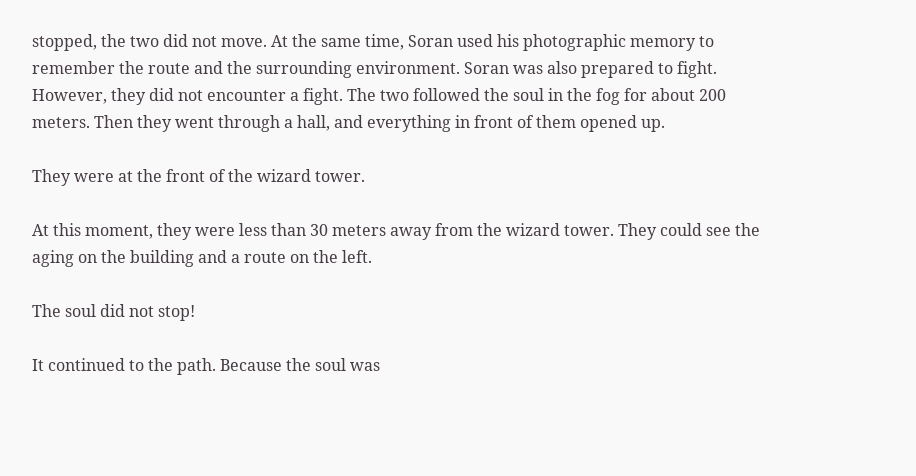stopped, the two did not move. At the same time, Soran used his photographic memory to remember the route and the surrounding environment. Soran was also prepared to fight. However, they did not encounter a fight. The two followed the soul in the fog for about 200 meters. Then they went through a hall, and everything in front of them opened up.

They were at the front of the wizard tower.

At this moment, they were less than 30 meters away from the wizard tower. They could see the aging on the building and a route on the left.

The soul did not stop!

It continued to the path. Because the soul was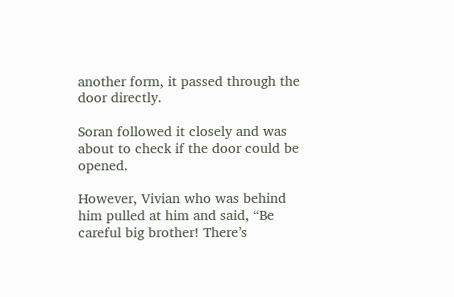another form, it passed through the door directly.

Soran followed it closely and was about to check if the door could be opened.

However, Vivian who was behind him pulled at him and said, “Be careful big brother! There’s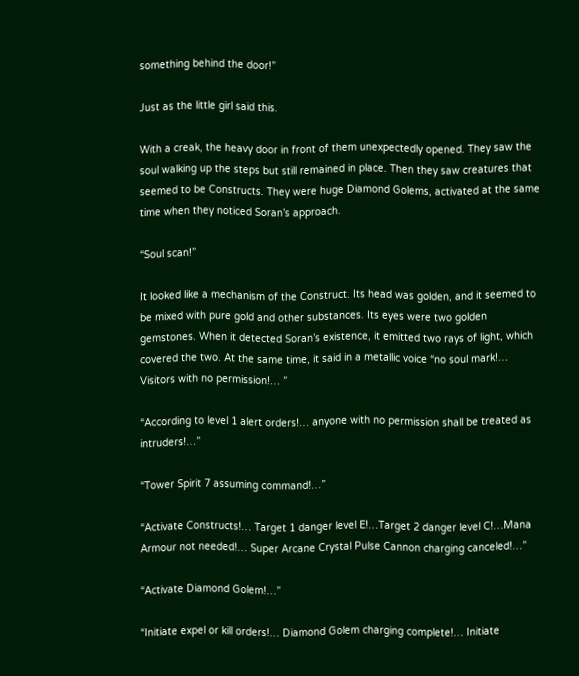something behind the door!”

Just as the little girl said this.

With a creak, the heavy door in front of them unexpectedly opened. They saw the soul walking up the steps but still remained in place. Then they saw creatures that seemed to be Constructs. They were huge Diamond Golems, activated at the same time when they noticed Soran’s approach.

“Soul scan!”

It looked like a mechanism of the Construct. Its head was golden, and it seemed to be mixed with pure gold and other substances. Its eyes were two golden gemstones. When it detected Soran’s existence, it emitted two rays of light, which covered the two. At the same time, it said in a metallic voice “no soul mark!… Visitors with no permission!… ”

“According to level 1 alert orders!… anyone with no permission shall be treated as intruders!…”

“Tower Spirit 7 assuming command!…”

“Activate Constructs!… Target 1 danger level E!…Target 2 danger level C!…Mana Armour not needed!… Super Arcane Crystal Pulse Cannon charging canceled!…”

“Activate Diamond Golem!…”

“Initiate expel or kill orders!… Diamond Golem charging complete!… Initiate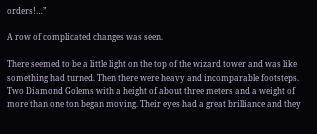orders!…”

A row of complicated changes was seen.

There seemed to be a little light on the top of the wizard tower and was like something had turned. Then there were heavy and incomparable footsteps. Two Diamond Golems with a height of about three meters and a weight of more than one ton began moving. Their eyes had a great brilliance and they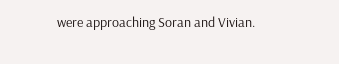were approaching Soran and Vivian.